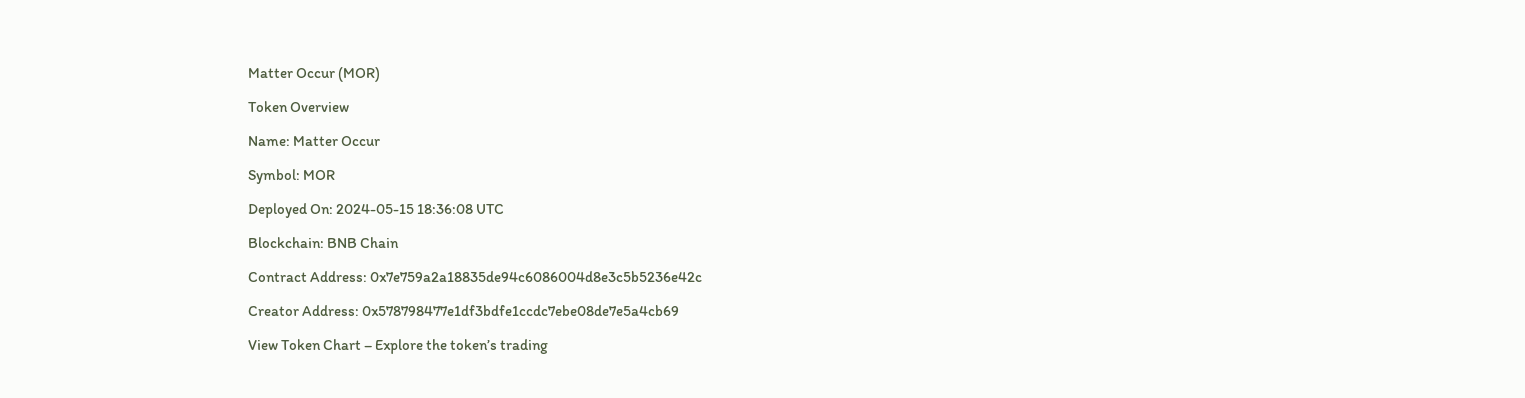Matter Occur (MOR)

Token Overview

Name: Matter Occur

Symbol: MOR

Deployed On: 2024-05-15 18:36:08 UTC

Blockchain: BNB Chain

Contract Address: 0x7e759a2a18835de94c6086004d8e3c5b5236e42c

Creator Address: 0x578798477e1df3bdfe1ccdc7ebe08de7e5a4cb69

View Token Chart – Explore the token’s trading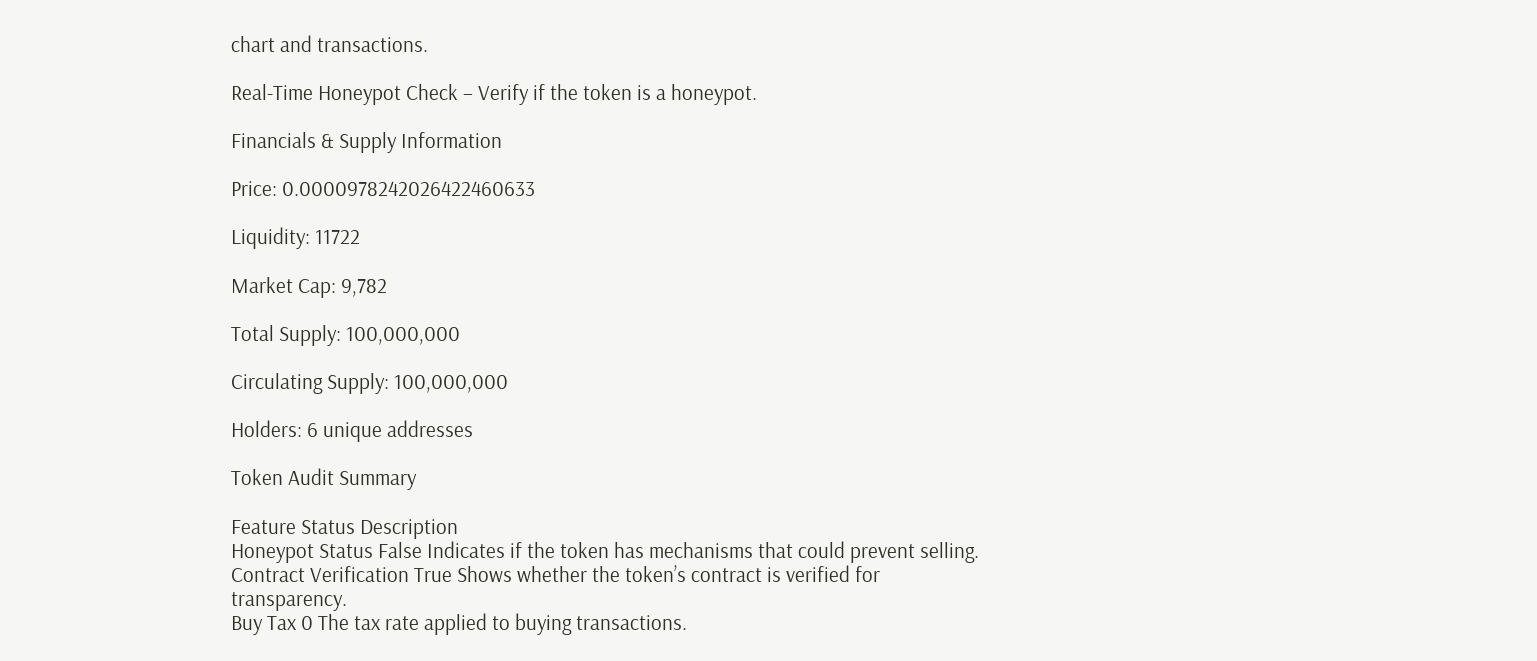chart and transactions.

Real-Time Honeypot Check – Verify if the token is a honeypot.

Financials & Supply Information

Price: 0.0000978242026422460633

Liquidity: 11722

Market Cap: 9,782

Total Supply: 100,000,000

Circulating Supply: 100,000,000

Holders: 6 unique addresses

Token Audit Summary

Feature Status Description
Honeypot Status False Indicates if the token has mechanisms that could prevent selling.
Contract Verification True Shows whether the token’s contract is verified for transparency.
Buy Tax 0 The tax rate applied to buying transactions.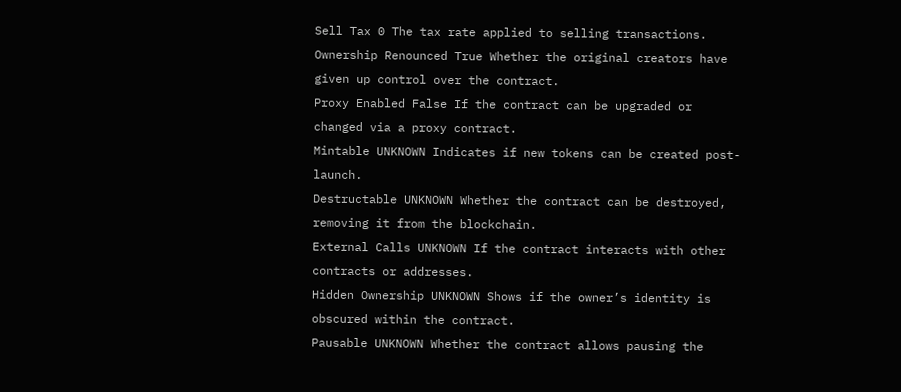Sell Tax 0 The tax rate applied to selling transactions.
Ownership Renounced True Whether the original creators have given up control over the contract.
Proxy Enabled False If the contract can be upgraded or changed via a proxy contract.
Mintable UNKNOWN Indicates if new tokens can be created post-launch.
Destructable UNKNOWN Whether the contract can be destroyed, removing it from the blockchain.
External Calls UNKNOWN If the contract interacts with other contracts or addresses.
Hidden Ownership UNKNOWN Shows if the owner’s identity is obscured within the contract.
Pausable UNKNOWN Whether the contract allows pausing the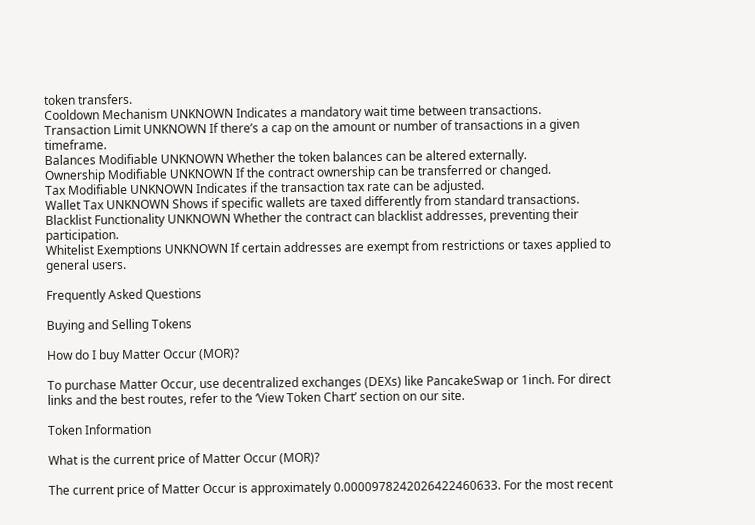token transfers.
Cooldown Mechanism UNKNOWN Indicates a mandatory wait time between transactions.
Transaction Limit UNKNOWN If there’s a cap on the amount or number of transactions in a given timeframe.
Balances Modifiable UNKNOWN Whether the token balances can be altered externally.
Ownership Modifiable UNKNOWN If the contract ownership can be transferred or changed.
Tax Modifiable UNKNOWN Indicates if the transaction tax rate can be adjusted.
Wallet Tax UNKNOWN Shows if specific wallets are taxed differently from standard transactions.
Blacklist Functionality UNKNOWN Whether the contract can blacklist addresses, preventing their participation.
Whitelist Exemptions UNKNOWN If certain addresses are exempt from restrictions or taxes applied to general users.

Frequently Asked Questions

Buying and Selling Tokens

How do I buy Matter Occur (MOR)?

To purchase Matter Occur, use decentralized exchanges (DEXs) like PancakeSwap or 1inch. For direct links and the best routes, refer to the ‘View Token Chart’ section on our site.

Token Information

What is the current price of Matter Occur (MOR)?

The current price of Matter Occur is approximately 0.0000978242026422460633. For the most recent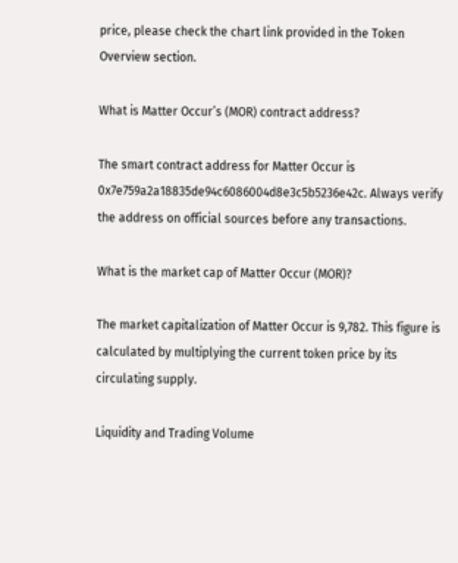price, please check the chart link provided in the Token Overview section.

What is Matter Occur’s (MOR) contract address?

The smart contract address for Matter Occur is 0x7e759a2a18835de94c6086004d8e3c5b5236e42c. Always verify the address on official sources before any transactions.

What is the market cap of Matter Occur (MOR)?

The market capitalization of Matter Occur is 9,782. This figure is calculated by multiplying the current token price by its circulating supply.

Liquidity and Trading Volume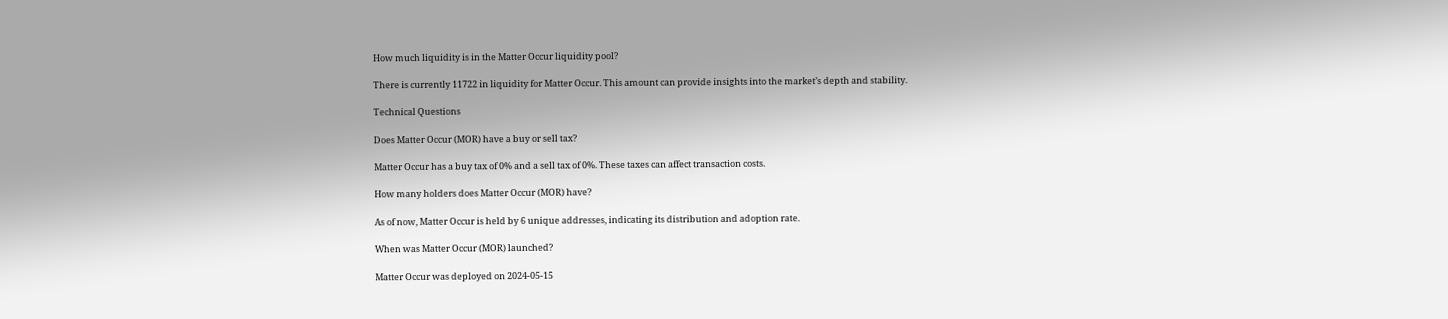How much liquidity is in the Matter Occur liquidity pool?

There is currently 11722 in liquidity for Matter Occur. This amount can provide insights into the market’s depth and stability.

Technical Questions

Does Matter Occur (MOR) have a buy or sell tax?

Matter Occur has a buy tax of 0% and a sell tax of 0%. These taxes can affect transaction costs.

How many holders does Matter Occur (MOR) have?

As of now, Matter Occur is held by 6 unique addresses, indicating its distribution and adoption rate.

When was Matter Occur (MOR) launched?

Matter Occur was deployed on 2024-05-15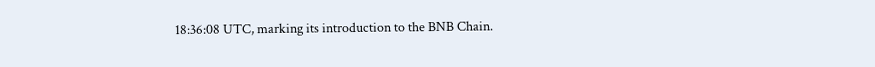18:36:08 UTC, marking its introduction to the BNB Chain.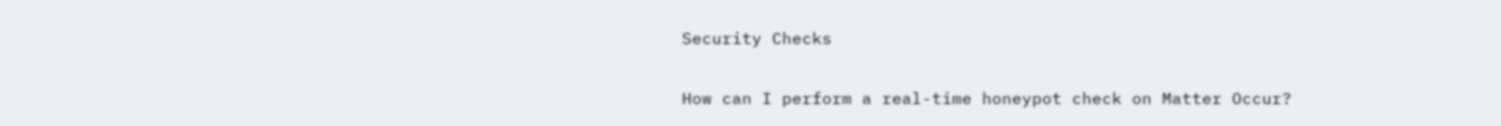Security Checks

How can I perform a real-time honeypot check on Matter Occur?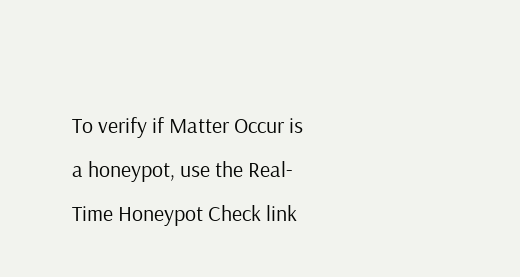To verify if Matter Occur is a honeypot, use the Real-Time Honeypot Check link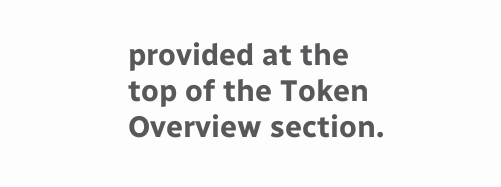provided at the top of the Token Overview section.